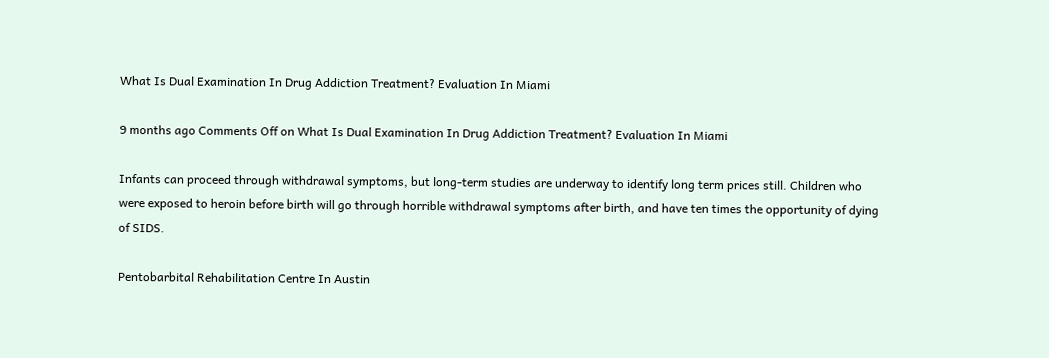What Is Dual Examination In Drug Addiction Treatment? Evaluation In Miami

9 months ago Comments Off on What Is Dual Examination In Drug Addiction Treatment? Evaluation In Miami

Infants can proceed through withdrawal symptoms, but long-term studies are underway to identify long term prices still. Children who were exposed to heroin before birth will go through horrible withdrawal symptoms after birth, and have ten times the opportunity of dying of SIDS.

Pentobarbital Rehabilitation Centre In Austin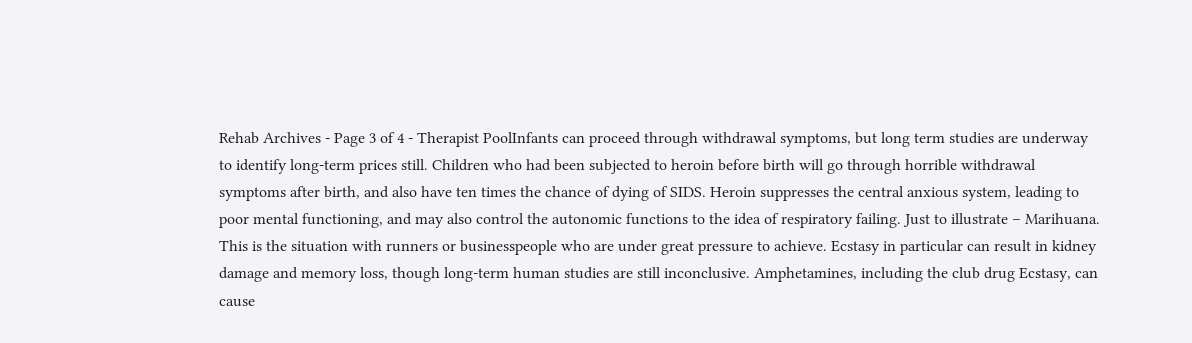Rehab Archives - Page 3 of 4 - Therapist PoolInfants can proceed through withdrawal symptoms, but long term studies are underway to identify long-term prices still. Children who had been subjected to heroin before birth will go through horrible withdrawal symptoms after birth, and also have ten times the chance of dying of SIDS. Heroin suppresses the central anxious system, leading to poor mental functioning, and may also control the autonomic functions to the idea of respiratory failing. Just to illustrate – Marihuana. This is the situation with runners or businesspeople who are under great pressure to achieve. Ecstasy in particular can result in kidney damage and memory loss, though long-term human studies are still inconclusive. Amphetamines, including the club drug Ecstasy, can cause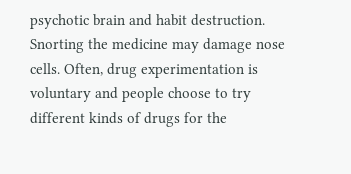psychotic brain and habit destruction. Snorting the medicine may damage nose cells. Often, drug experimentation is voluntary and people choose to try different kinds of drugs for the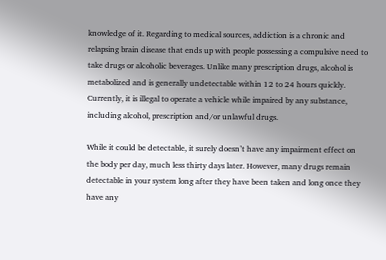knowledge of it. Regarding to medical sources, addiction is a chronic and relapsing brain disease that ends up with people possessing a compulsive need to take drugs or alcoholic beverages. Unlike many prescription drugs, alcohol is metabolized and is generally undetectable within 12 to 24 hours quickly. Currently, it is illegal to operate a vehicle while impaired by any substance, including alcohol, prescription and/or unlawful drugs.

While it could be detectable, it surely doesn’t have any impairment effect on the body per day, much less thirty days later. However, many drugs remain detectable in your system long after they have been taken and long once they have any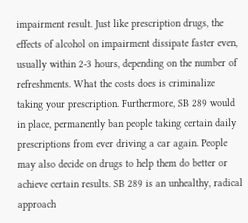impairment result. Just like prescription drugs, the effects of alcohol on impairment dissipate faster even, usually within 2-3 hours, depending on the number of refreshments. What the costs does is criminalize taking your prescription. Furthermore, SB 289 would in place, permanently ban people taking certain daily prescriptions from ever driving a car again. People may also decide on drugs to help them do better or achieve certain results. SB 289 is an unhealthy, radical approach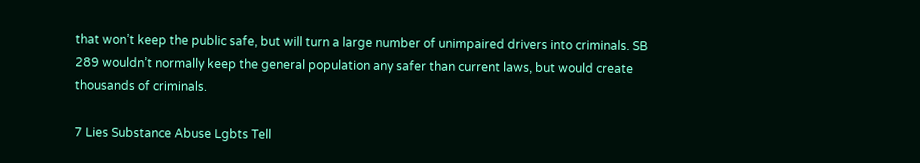that won’t keep the public safe, but will turn a large number of unimpaired drivers into criminals. SB 289 wouldn’t normally keep the general population any safer than current laws, but would create thousands of criminals.

7 Lies Substance Abuse Lgbts Tell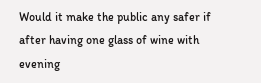Would it make the public any safer if after having one glass of wine with evening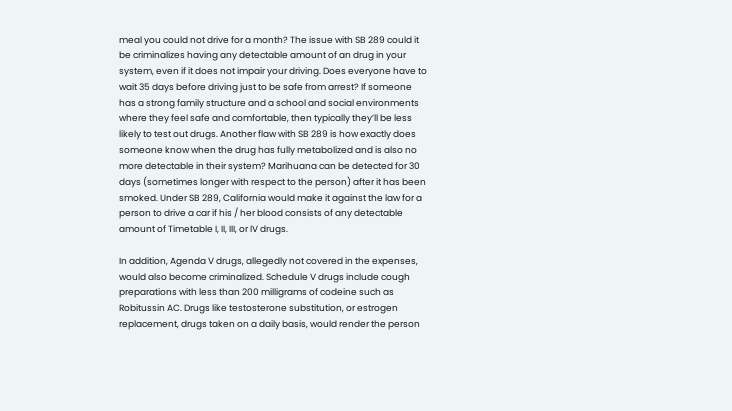meal you could not drive for a month? The issue with SB 289 could it be criminalizes having any detectable amount of an drug in your system, even if it does not impair your driving. Does everyone have to wait 35 days before driving just to be safe from arrest? If someone has a strong family structure and a school and social environments where they feel safe and comfortable, then typically they’ll be less likely to test out drugs. Another flaw with SB 289 is how exactly does someone know when the drug has fully metabolized and is also no more detectable in their system? Marihuana can be detected for 30 days (sometimes longer with respect to the person) after it has been smoked. Under SB 289, California would make it against the law for a person to drive a car if his / her blood consists of any detectable amount of Timetable I, II, III, or IV drugs.

In addition, Agenda V drugs, allegedly not covered in the expenses, would also become criminalized. Schedule V drugs include cough preparations with less than 200 milligrams of codeine such as Robitussin AC. Drugs like testosterone substitution, or estrogen replacement, drugs taken on a daily basis, would render the person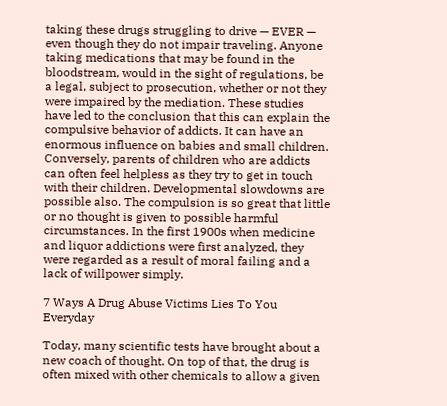taking these drugs struggling to drive — EVER — even though they do not impair traveling. Anyone taking medications that may be found in the bloodstream, would in the sight of regulations, be a legal, subject to prosecution, whether or not they were impaired by the mediation. These studies have led to the conclusion that this can explain the compulsive behavior of addicts. It can have an enormous influence on babies and small children. Conversely, parents of children who are addicts can often feel helpless as they try to get in touch with their children. Developmental slowdowns are possible also. The compulsion is so great that little or no thought is given to possible harmful circumstances. In the first 1900s when medicine and liquor addictions were first analyzed, they were regarded as a result of moral failing and a lack of willpower simply.

7 Ways A Drug Abuse Victims Lies To You Everyday

Today, many scientific tests have brought about a new coach of thought. On top of that, the drug is often mixed with other chemicals to allow a given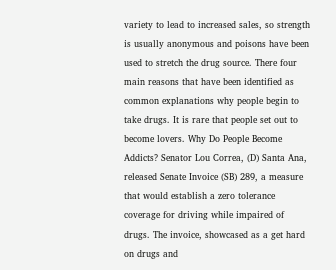variety to lead to increased sales, so strength is usually anonymous and poisons have been used to stretch the drug source. There four main reasons that have been identified as common explanations why people begin to take drugs. It is rare that people set out to become lovers. Why Do People Become Addicts? Senator Lou Correa, (D) Santa Ana, released Senate Invoice (SB) 289, a measure that would establish a zero tolerance coverage for driving while impaired of drugs. The invoice, showcased as a get hard on drugs and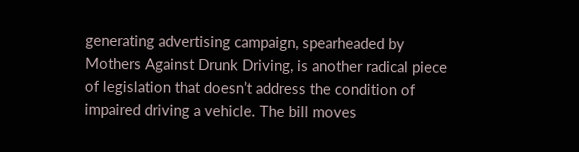generating advertising campaign, spearheaded by Mothers Against Drunk Driving, is another radical piece of legislation that doesn’t address the condition of impaired driving a vehicle. The bill moves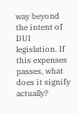way beyond the intent of DUI legislation. If this expenses passes, what does it signify actually?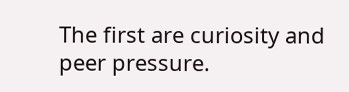The first are curiosity and peer pressure.